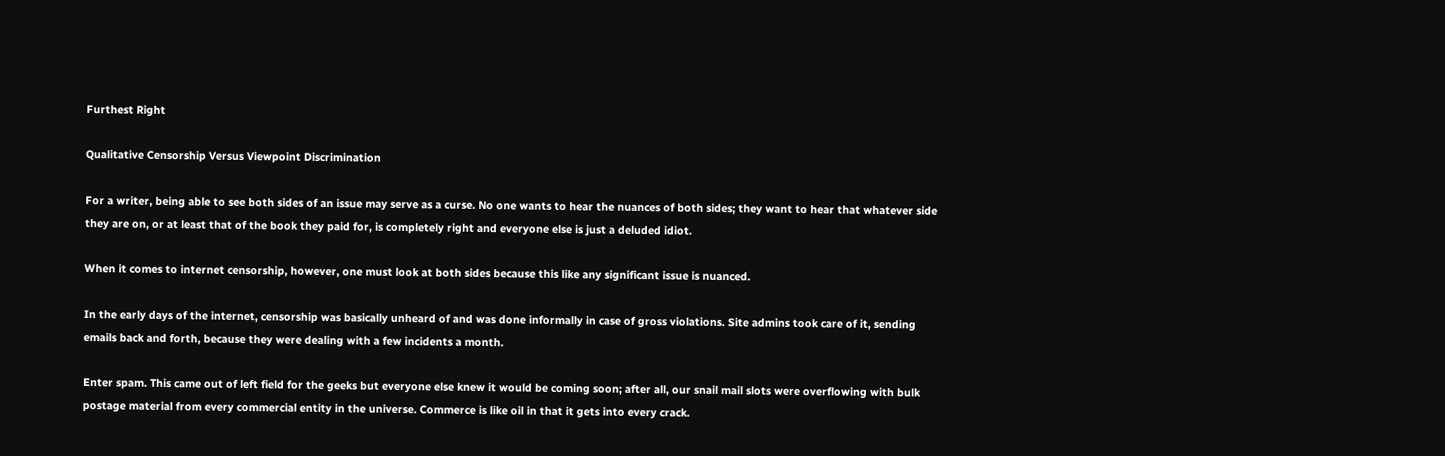Furthest Right

Qualitative Censorship Versus Viewpoint Discrimination

For a writer, being able to see both sides of an issue may serve as a curse. No one wants to hear the nuances of both sides; they want to hear that whatever side they are on, or at least that of the book they paid for, is completely right and everyone else is just a deluded idiot.

When it comes to internet censorship, however, one must look at both sides because this like any significant issue is nuanced.

In the early days of the internet, censorship was basically unheard of and was done informally in case of gross violations. Site admins took care of it, sending emails back and forth, because they were dealing with a few incidents a month.

Enter spam. This came out of left field for the geeks but everyone else knew it would be coming soon; after all, our snail mail slots were overflowing with bulk postage material from every commercial entity in the universe. Commerce is like oil in that it gets into every crack.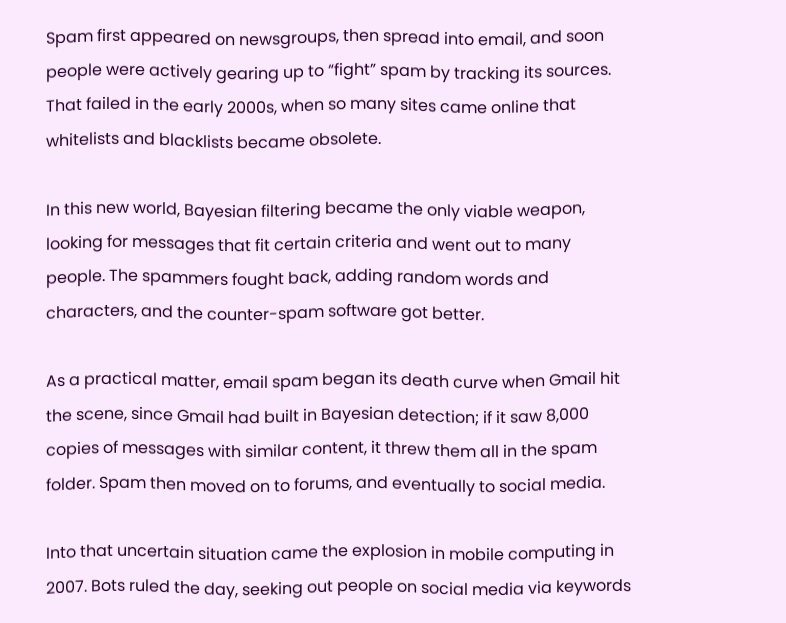Spam first appeared on newsgroups, then spread into email, and soon people were actively gearing up to “fight” spam by tracking its sources. That failed in the early 2000s, when so many sites came online that whitelists and blacklists became obsolete.

In this new world, Bayesian filtering became the only viable weapon, looking for messages that fit certain criteria and went out to many people. The spammers fought back, adding random words and characters, and the counter-spam software got better.

As a practical matter, email spam began its death curve when Gmail hit the scene, since Gmail had built in Bayesian detection; if it saw 8,000 copies of messages with similar content, it threw them all in the spam folder. Spam then moved on to forums, and eventually to social media.

Into that uncertain situation came the explosion in mobile computing in 2007. Bots ruled the day, seeking out people on social media via keywords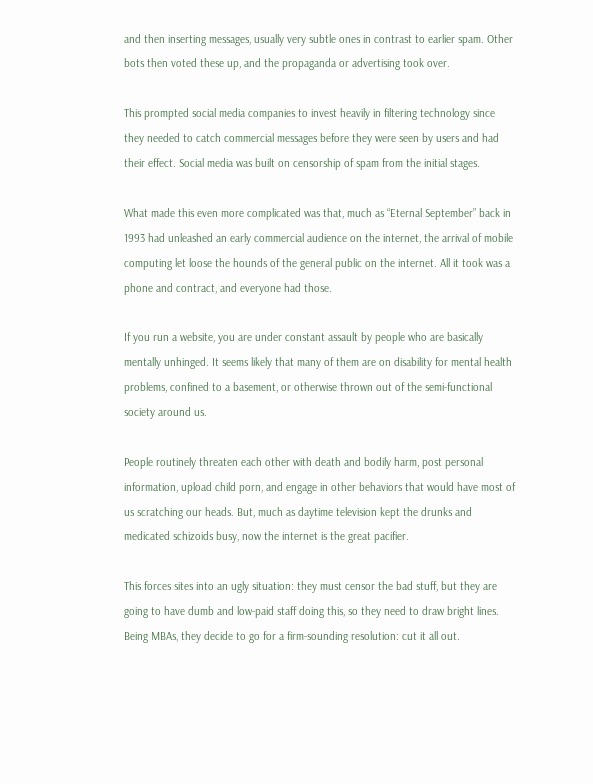and then inserting messages, usually very subtle ones in contrast to earlier spam. Other bots then voted these up, and the propaganda or advertising took over.

This prompted social media companies to invest heavily in filtering technology since they needed to catch commercial messages before they were seen by users and had their effect. Social media was built on censorship of spam from the initial stages.

What made this even more complicated was that, much as “Eternal September” back in 1993 had unleashed an early commercial audience on the internet, the arrival of mobile computing let loose the hounds of the general public on the internet. All it took was a phone and contract, and everyone had those.

If you run a website, you are under constant assault by people who are basically mentally unhinged. It seems likely that many of them are on disability for mental health problems, confined to a basement, or otherwise thrown out of the semi-functional society around us.

People routinely threaten each other with death and bodily harm, post personal information, upload child porn, and engage in other behaviors that would have most of us scratching our heads. But, much as daytime television kept the drunks and medicated schizoids busy, now the internet is the great pacifier.

This forces sites into an ugly situation: they must censor the bad stuff, but they are going to have dumb and low-paid staff doing this, so they need to draw bright lines. Being MBAs, they decide to go for a firm-sounding resolution: cut it all out.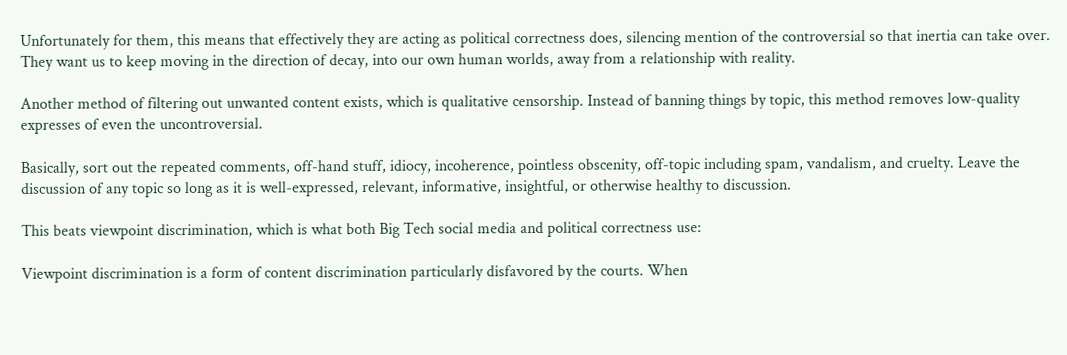Unfortunately for them, this means that effectively they are acting as political correctness does, silencing mention of the controversial so that inertia can take over. They want us to keep moving in the direction of decay, into our own human worlds, away from a relationship with reality.

Another method of filtering out unwanted content exists, which is qualitative censorship. Instead of banning things by topic, this method removes low-quality expresses of even the uncontroversial.

Basically, sort out the repeated comments, off-hand stuff, idiocy, incoherence, pointless obscenity, off-topic including spam, vandalism, and cruelty. Leave the discussion of any topic so long as it is well-expressed, relevant, informative, insightful, or otherwise healthy to discussion.

This beats viewpoint discrimination, which is what both Big Tech social media and political correctness use:

Viewpoint discrimination is a form of content discrimination particularly disfavored by the courts. When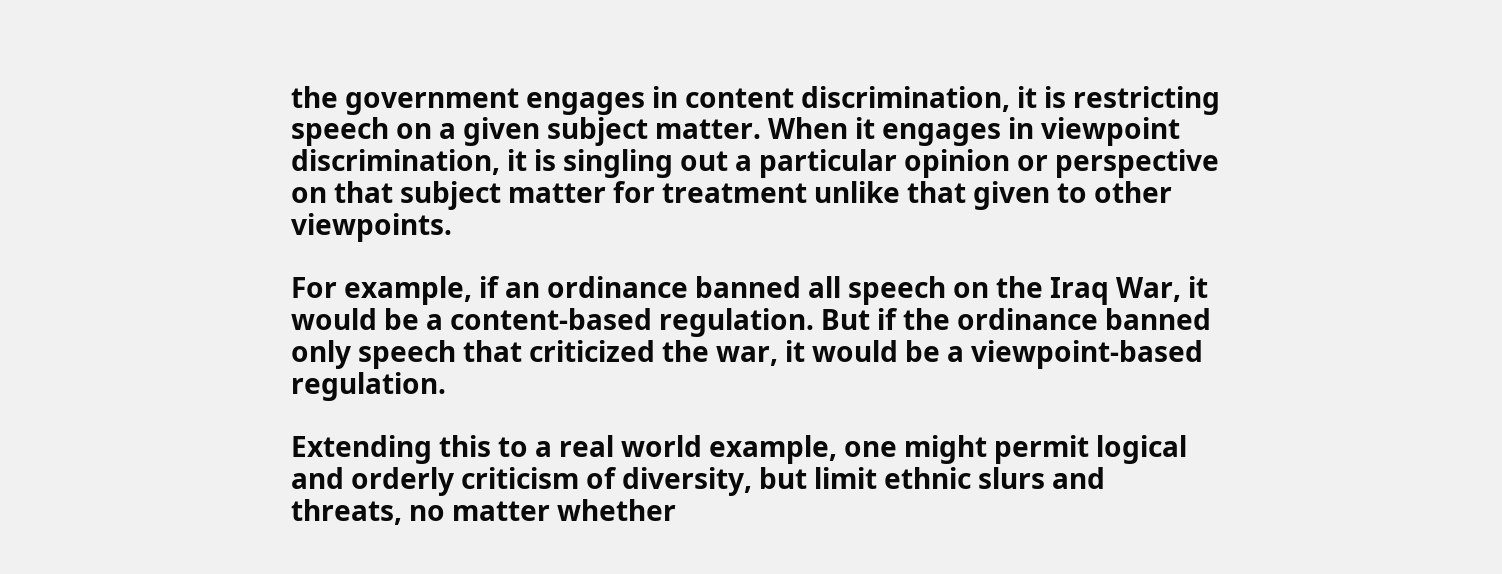the government engages in content discrimination, it is restricting speech on a given subject matter. When it engages in viewpoint discrimination, it is singling out a particular opinion or perspective on that subject matter for treatment unlike that given to other viewpoints.

For example, if an ordinance banned all speech on the Iraq War, it would be a content-based regulation. But if the ordinance banned only speech that criticized the war, it would be a viewpoint-based regulation.

Extending this to a real world example, one might permit logical and orderly criticism of diversity, but limit ethnic slurs and threats, no matter whether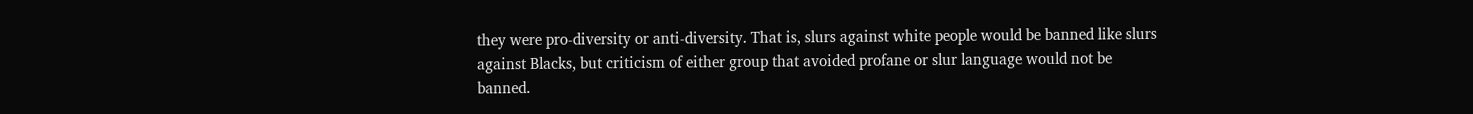they were pro-diversity or anti-diversity. That is, slurs against white people would be banned like slurs against Blacks, but criticism of either group that avoided profane or slur language would not be banned.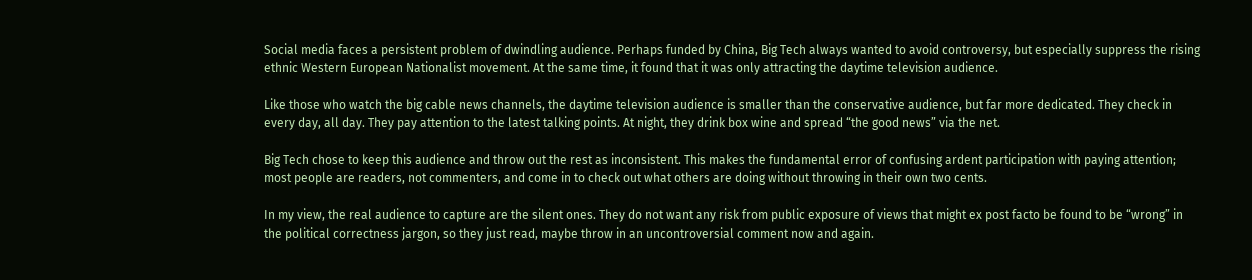Social media faces a persistent problem of dwindling audience. Perhaps funded by China, Big Tech always wanted to avoid controversy, but especially suppress the rising ethnic Western European Nationalist movement. At the same time, it found that it was only attracting the daytime television audience.

Like those who watch the big cable news channels, the daytime television audience is smaller than the conservative audience, but far more dedicated. They check in every day, all day. They pay attention to the latest talking points. At night, they drink box wine and spread “the good news” via the net.

Big Tech chose to keep this audience and throw out the rest as inconsistent. This makes the fundamental error of confusing ardent participation with paying attention; most people are readers, not commenters, and come in to check out what others are doing without throwing in their own two cents.

In my view, the real audience to capture are the silent ones. They do not want any risk from public exposure of views that might ex post facto be found to be “wrong” in the political correctness jargon, so they just read, maybe throw in an uncontroversial comment now and again.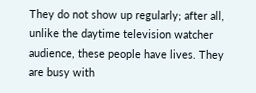They do not show up regularly; after all, unlike the daytime television watcher audience, these people have lives. They are busy with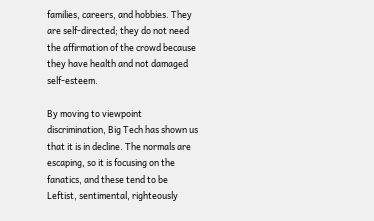families, careers, and hobbies. They are self-directed; they do not need the affirmation of the crowd because they have health and not damaged self-esteem.

By moving to viewpoint discrimination, Big Tech has shown us that it is in decline. The normals are escaping, so it is focusing on the fanatics, and these tend to be Leftist, sentimental, righteously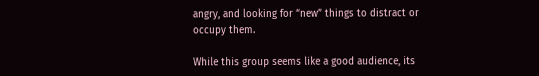angry, and looking for “new” things to distract or occupy them.

While this group seems like a good audience, its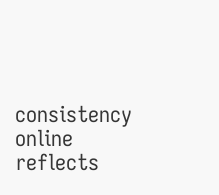consistency online reflects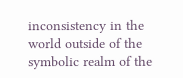inconsistency in the world outside of the symbolic realm of the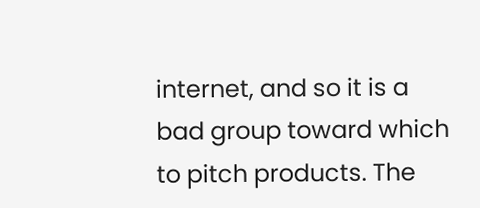internet, and so it is a bad group toward which to pitch products. The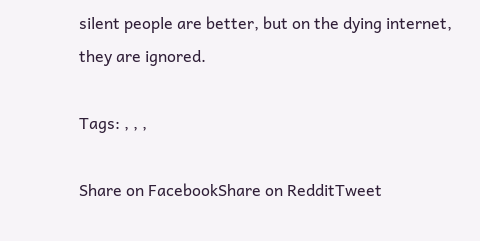silent people are better, but on the dying internet, they are ignored.

Tags: , , ,

Share on FacebookShare on RedditTweet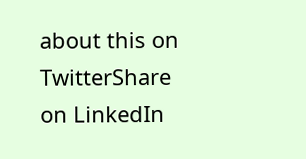about this on TwitterShare on LinkedIn